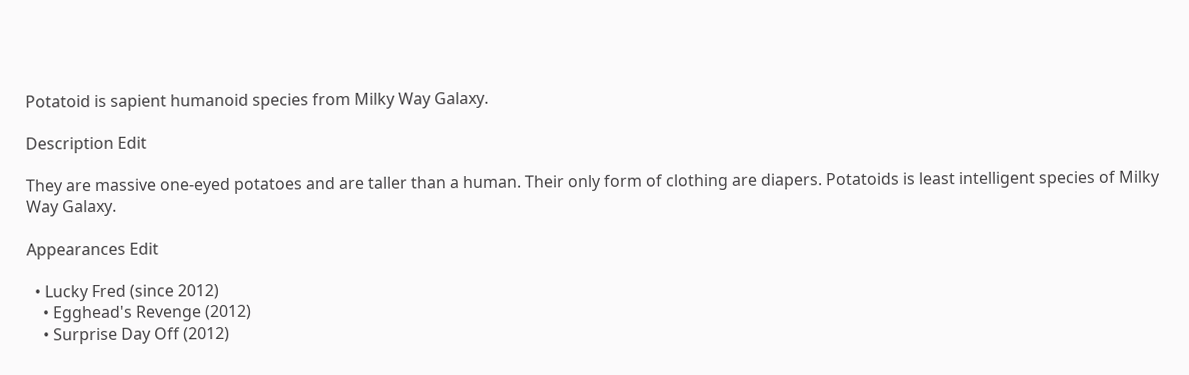Potatoid is sapient humanoid species from Milky Way Galaxy.

Description Edit

They are massive one-eyed potatoes and are taller than a human. Their only form of clothing are diapers. Potatoids is least intelligent species of Milky Way Galaxy.

Appearances Edit

  • Lucky Fred (since 2012)
    • Egghead's Revenge (2012)
    • Surprise Day Off (2012)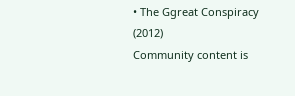• The Ggreat Conspiracy (2012)
Community content is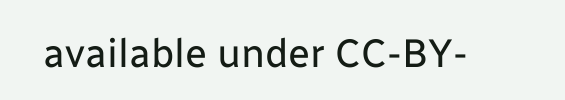available under CC-BY-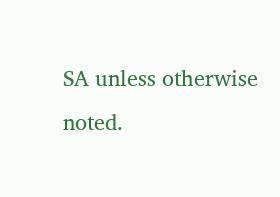SA unless otherwise noted.